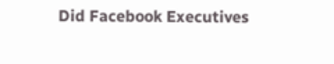Did Facebook Executives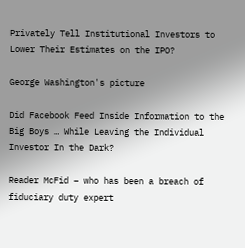Privately Tell Institutional Investors to Lower Their Estimates on the IPO?

George Washington's picture

Did Facebook Feed Inside Information to the Big Boys … While Leaving the Individual Investor In the Dark?

Reader McFid – who has been a breach of fiduciary duty expert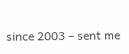since 2003 – sent me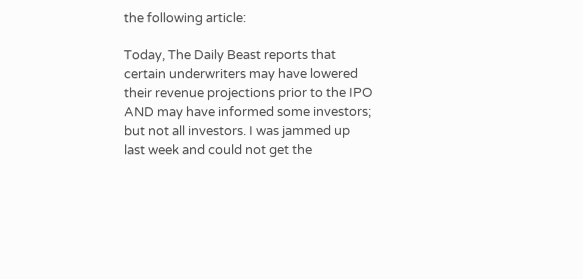the following article:

Today, The Daily Beast reports that certain underwriters may have lowered their revenue projections prior to the IPO AND may have informed some investors; but not all investors. I was jammed up last week and could not get the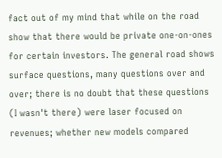fact out of my mind that while on the road show that there would be private one-on-ones for certain investors. The general road shows surface questions, many questions over and over; there is no doubt that these questions (I wasn't there) were laser focused on revenues; whether new models compared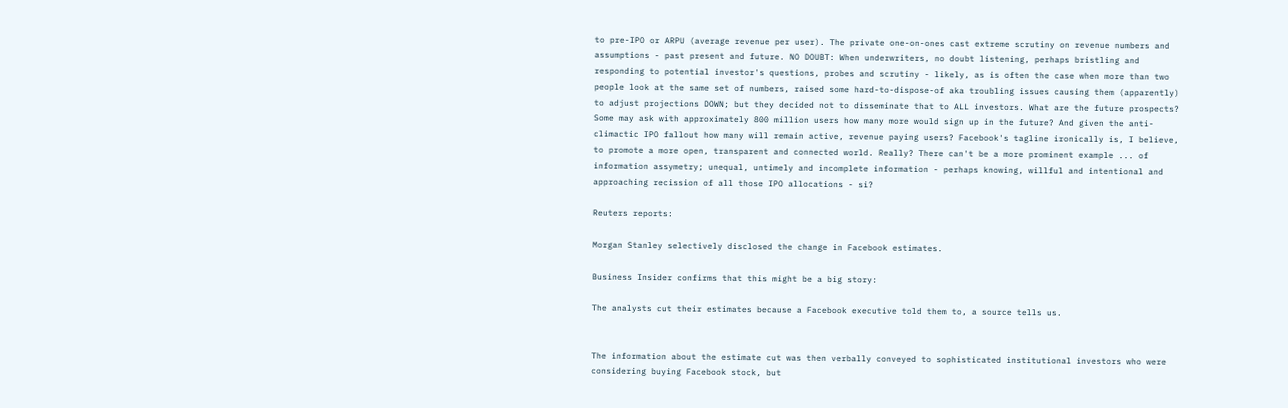to pre-IPO or ARPU (average revenue per user). The private one-on-ones cast extreme scrutiny on revenue numbers and assumptions - past present and future. NO DOUBT: When underwriters, no doubt listening, perhaps bristling and responding to potential investor's questions, probes and scrutiny - likely, as is often the case when more than two people look at the same set of numbers, raised some hard-to-dispose-of aka troubling issues causing them (apparently) to adjust projections DOWN; but they decided not to disseminate that to ALL investors. What are the future prospects? Some may ask with approximately 800 million users how many more would sign up in the future? And given the anti-climactic IPO fallout how many will remain active, revenue paying users? Facebook's tagline ironically is, I believe, to promote a more open, transparent and connected world. Really? There can't be a more prominent example ... of information assymetry; unequal, untimely and incomplete information - perhaps knowing, willful and intentional and approaching recission of all those IPO allocations - si?

Reuters reports:

Morgan Stanley selectively disclosed the change in Facebook estimates.

Business Insider confirms that this might be a big story:

The analysts cut their estimates because a Facebook executive told them to, a source tells us.


The information about the estimate cut was then verbally conveyed to sophisticated institutional investors who were considering buying Facebook stock, but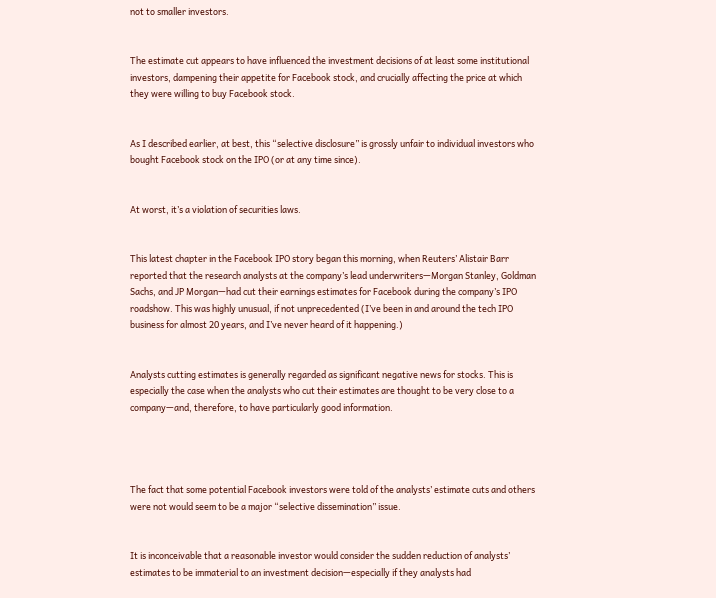not to smaller investors.


The estimate cut appears to have influenced the investment decisions of at least some institutional investors, dampening their appetite for Facebook stock, and crucially affecting the price at which they were willing to buy Facebook stock.


As I described earlier, at best, this “selective disclosure” is grossly unfair to individual investors who bought Facebook stock on the IPO (or at any time since).


At worst, it’s a violation of securities laws.


This latest chapter in the Facebook IPO story began this morning, when Reuters’ Alistair Barr reported that the research analysts at the company’s lead underwriters—Morgan Stanley, Goldman Sachs, and JP Morgan—had cut their earnings estimates for Facebook during the company’s IPO roadshow. This was highly unusual, if not unprecedented (I’ve been in and around the tech IPO business for almost 20 years, and I’ve never heard of it happening.)


Analysts cutting estimates is generally regarded as significant negative news for stocks. This is especially the case when the analysts who cut their estimates are thought to be very close to a company—and, therefore, to have particularly good information.




The fact that some potential Facebook investors were told of the analysts’ estimate cuts and others were not would seem to be a major “selective dissemination” issue.


It is inconceivable that a reasonable investor would consider the sudden reduction of analysts’ estimates to be immaterial to an investment decision—especially if they analysts had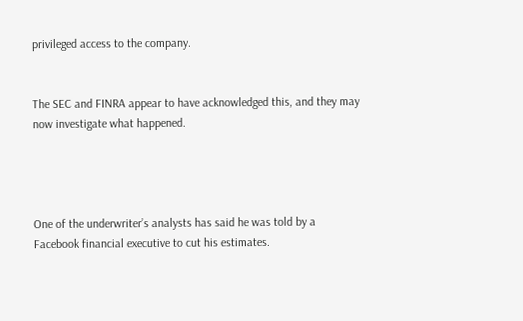privileged access to the company.


The SEC and FINRA appear to have acknowledged this, and they may now investigate what happened.




One of the underwriter’s analysts has said he was told by a Facebook financial executive to cut his estimates.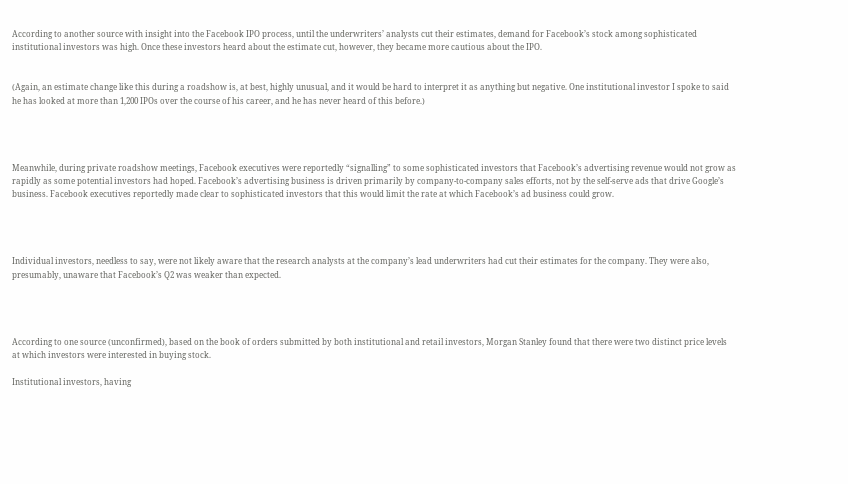According to another source with insight into the Facebook IPO process, until the underwriters’ analysts cut their estimates, demand for Facebook’s stock among sophisticated institutional investors was high. Once these investors heard about the estimate cut, however, they became more cautious about the IPO.


(Again, an estimate change like this during a roadshow is, at best, highly unusual, and it would be hard to interpret it as anything but negative. One institutional investor I spoke to said he has looked at more than 1,200 IPOs over the course of his career, and he has never heard of this before.)




Meanwhile, during private roadshow meetings, Facebook executives were reportedly “signalling” to some sophisticated investors that Facebook’s advertising revenue would not grow as rapidly as some potential investors had hoped. Facebook’s advertising business is driven primarily by company-to-company sales efforts, not by the self-serve ads that drive Google’s business. Facebook executives reportedly made clear to sophisticated investors that this would limit the rate at which Facebook’s ad business could grow.




Individual investors, needless to say, were not likely aware that the research analysts at the company’s lead underwriters had cut their estimates for the company. They were also, presumably, unaware that Facebook’s Q2 was weaker than expected.




According to one source (unconfirmed), based on the book of orders submitted by both institutional and retail investors, Morgan Stanley found that there were two distinct price levels at which investors were interested in buying stock.

Institutional investors, having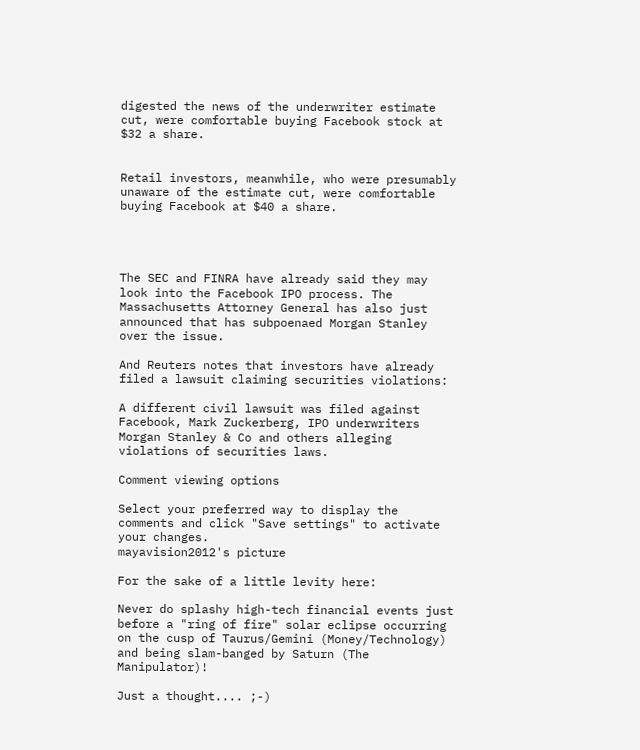digested the news of the underwriter estimate cut, were comfortable buying Facebook stock at $32 a share.


Retail investors, meanwhile, who were presumably unaware of the estimate cut, were comfortable buying Facebook at $40 a share.




The SEC and FINRA have already said they may look into the Facebook IPO process. The Massachusetts Attorney General has also just announced that has subpoenaed Morgan Stanley over the issue.

And Reuters notes that investors have already filed a lawsuit claiming securities violations:

A different civil lawsuit was filed against Facebook, Mark Zuckerberg, IPO underwriters Morgan Stanley & Co and others alleging violations of securities laws.

Comment viewing options

Select your preferred way to display the comments and click "Save settings" to activate your changes.
mayavision2012's picture

For the sake of a little levity here:

Never do splashy high-tech financial events just before a "ring of fire" solar eclipse occurring on the cusp of Taurus/Gemini (Money/Technology) and being slam-banged by Saturn (The Manipulator)!

Just a thought.... ;-)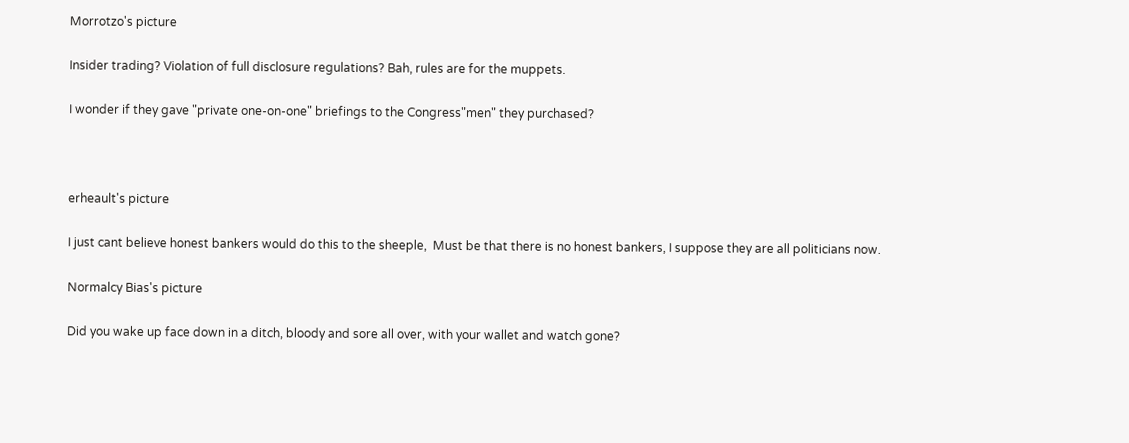Morrotzo's picture

Insider trading? Violation of full disclosure regulations? Bah, rules are for the muppets.

I wonder if they gave "private one-on-one" briefings to the Congress"men" they purchased?



erheault's picture

I just cant believe honest bankers would do this to the sheeple,  Must be that there is no honest bankers, I suppose they are all politicians now.

Normalcy Bias's picture

Did you wake up face down in a ditch, bloody and sore all over, with your wallet and watch gone?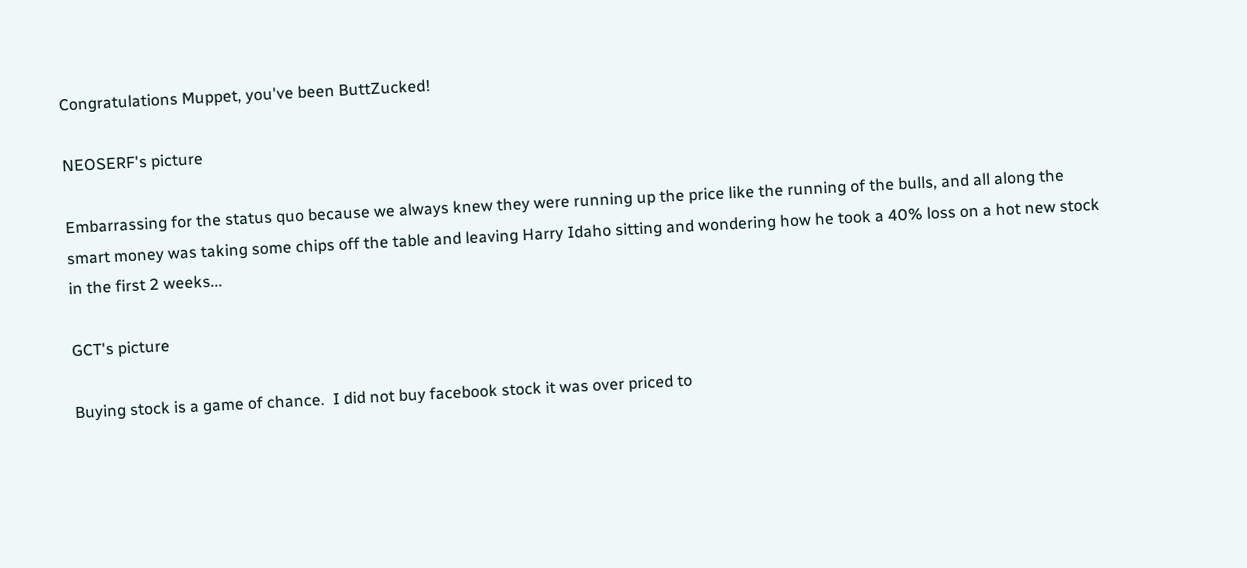Congratulations Muppet, you've been ButtZucked!

NEOSERF's picture

Embarrassing for the status quo because we always knew they were running up the price like the running of the bulls, and all along the smart money was taking some chips off the table and leaving Harry Idaho sitting and wondering how he took a 40% loss on a hot new stock in the first 2 weeks...

GCT's picture

Buying stock is a game of chance.  I did not buy facebook stock it was over priced to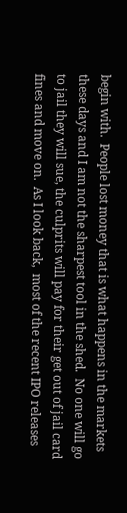begin with.  People lost money that is what happens in the markets these days and I am not the sharpest tool in the shed.  No one will go to jail they will sue, the culprits will pay for their get out of jail card fines and move on.  As I look back,  most of the recent IPO releases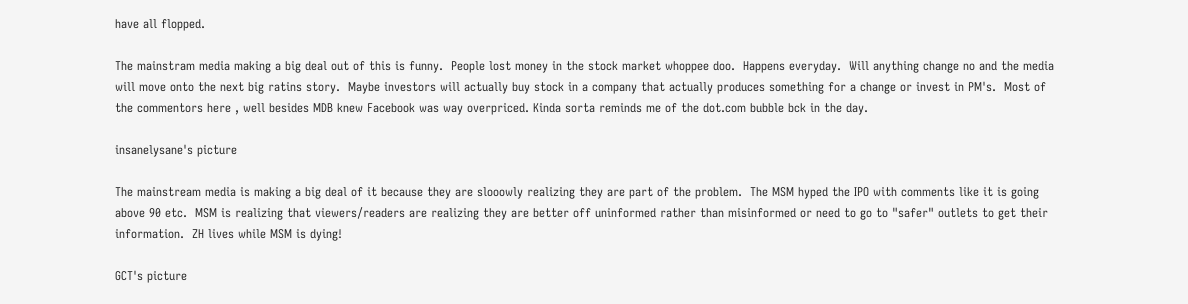have all flopped.

The mainstram media making a big deal out of this is funny.  People lost money in the stock market whoppee doo.  Happens everyday.  Will anything change no and the media will move onto the next big ratins story.  Maybe investors will actually buy stock in a company that actually produces something for a change or invest in PM's.  Most of the commentors here , well besides MDB knew Facebook was way overpriced. Kinda sorta reminds me of the dot.com bubble bck in the day.

insanelysane's picture

The mainstream media is making a big deal of it because they are slooowly realizing they are part of the problem.  The MSM hyped the IPO with comments like it is going above 90 etc.  MSM is realizing that viewers/readers are realizing they are better off uninformed rather than misinformed or need to go to "safer" outlets to get their information.  ZH lives while MSM is dying!

GCT's picture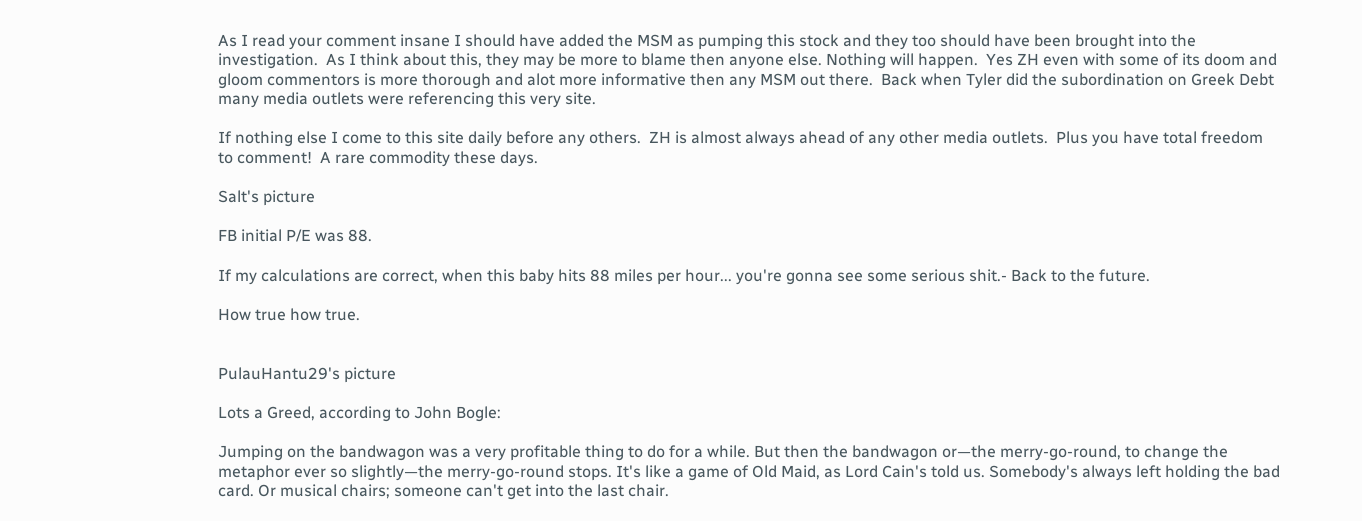As I read your comment insane I should have added the MSM as pumping this stock and they too should have been brought into the investigation.  As I think about this, they may be more to blame then anyone else. Nothing will happen.  Yes ZH even with some of its doom and gloom commentors is more thorough and alot more informative then any MSM out there.  Back when Tyler did the subordination on Greek Debt many media outlets were referencing this very site.

If nothing else I come to this site daily before any others.  ZH is almost always ahead of any other media outlets.  Plus you have total freedom to comment!  A rare commodity these days.

Salt's picture

FB initial P/E was 88.

If my calculations are correct, when this baby hits 88 miles per hour... you're gonna see some serious shit.- Back to the future.

How true how true.


PulauHantu29's picture

Lots a Greed, according to John Bogle:

Jumping on the bandwagon was a very profitable thing to do for a while. But then the bandwagon or—the merry-go-round, to change the metaphor ever so slightly—the merry-go-round stops. It's like a game of Old Maid, as Lord Cain's told us. Somebody's always left holding the bad card. Or musical chairs; someone can't get into the last chair.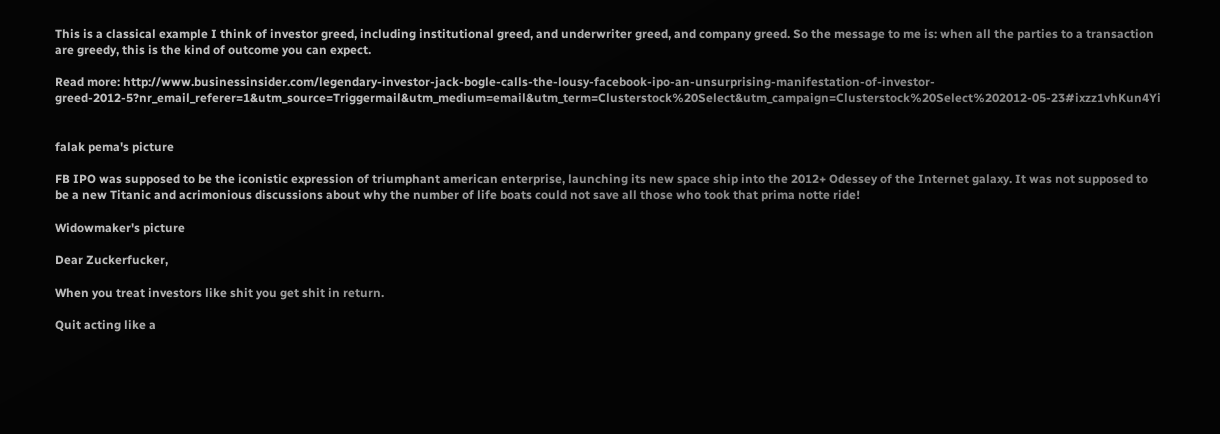This is a classical example I think of investor greed, including institutional greed, and underwriter greed, and company greed. So the message to me is: when all the parties to a transaction are greedy, this is the kind of outcome you can expect.

Read more: http://www.businessinsider.com/legendary-investor-jack-bogle-calls-the-lousy-facebook-ipo-an-unsurprising-manifestation-of-investor-greed-2012-5?nr_email_referer=1&utm_source=Triggermail&utm_medium=email&utm_term=Clusterstock%20Select&utm_campaign=Clusterstock%20Select%202012-05-23#ixzz1vhKun4Yi


falak pema's picture

FB IPO was supposed to be the iconistic expression of triumphant american enterprise, launching its new space ship into the 2012+ Odessey of the Internet galaxy. It was not supposed to be a new Titanic and acrimonious discussions about why the number of life boats could not save all those who took that prima notte ride!

Widowmaker's picture

Dear Zuckerfucker,

When you treat investors like shit you get shit in return.

Quit acting like a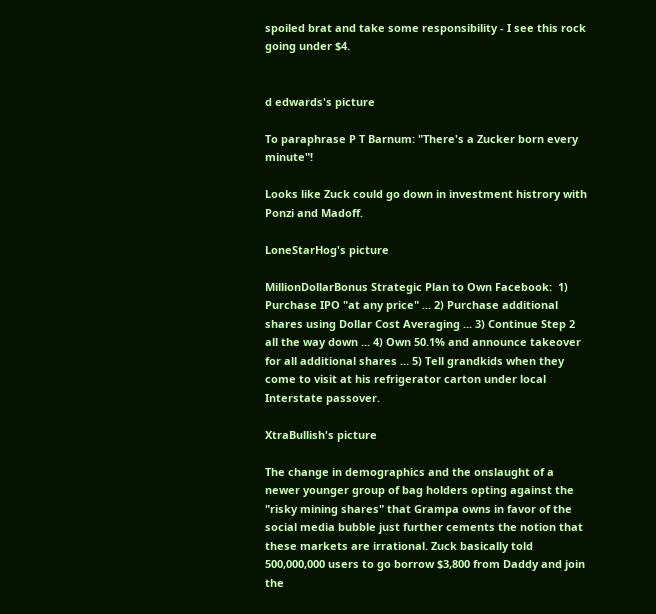spoiled brat and take some responsibility - I see this rock going under $4.


d edwards's picture

To paraphrase P T Barnum: "There's a Zucker born every minute"!

Looks like Zuck could go down in investment histrory with Ponzi and Madoff.

LoneStarHog's picture

MillionDollarBonus Strategic Plan to Own Facebook:  1) Purchase IPO "at any price" ... 2) Purchase additional shares using Dollar Cost Averaging ... 3) Continue Step 2 all the way down ... 4) Own 50.1% and announce takeover for all additional shares ... 5) Tell grandkids when they come to visit at his refrigerator carton under local Interstate passover.

XtraBullish's picture

The change in demographics and the onslaught of a newer younger group of bag holders opting against the "risky mining shares" that Grampa owns in favor of the social media bubble just further cements the notion that these markets are irrational. Zuck basically told 500,000,000 users to go borrow $3,800 from Daddy and join the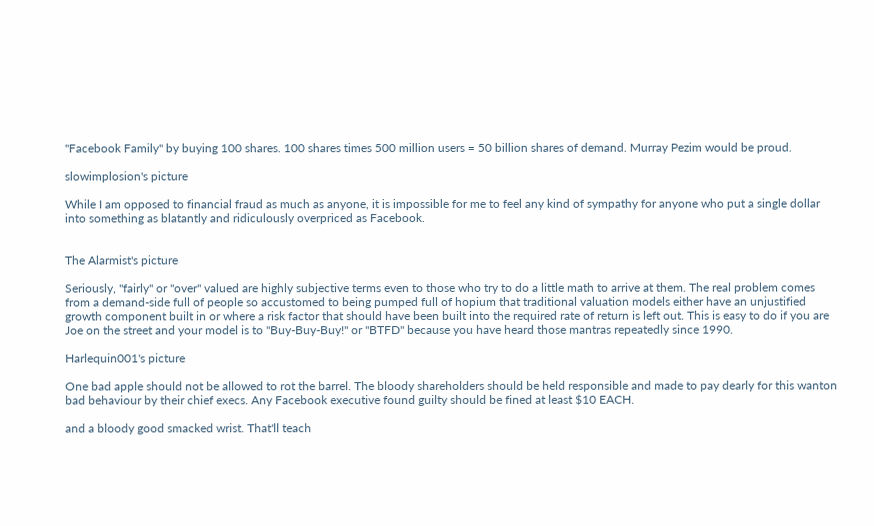"Facebook Family" by buying 100 shares. 100 shares times 500 million users = 50 billion shares of demand. Murray Pezim would be proud.

slowimplosion's picture

While I am opposed to financial fraud as much as anyone, it is impossible for me to feel any kind of sympathy for anyone who put a single dollar into something as blatantly and ridiculously overpriced as Facebook.


The Alarmist's picture

Seriously, "fairly" or "over" valued are highly subjective terms even to those who try to do a little math to arrive at them. The real problem comes from a demand-side full of people so accustomed to being pumped full of hopium that traditional valuation models either have an unjustified growth component built in or where a risk factor that should have been built into the required rate of return is left out. This is easy to do if you are Joe on the street and your model is to "Buy-Buy-Buy!" or "BTFD" because you have heard those mantras repeatedly since 1990.

Harlequin001's picture

One bad apple should not be allowed to rot the barrel. The bloody shareholders should be held responsible and made to pay dearly for this wanton bad behaviour by their chief execs. Any Facebook executive found guilty should be fined at least $10 EACH.

and a bloody good smacked wrist. That'll teach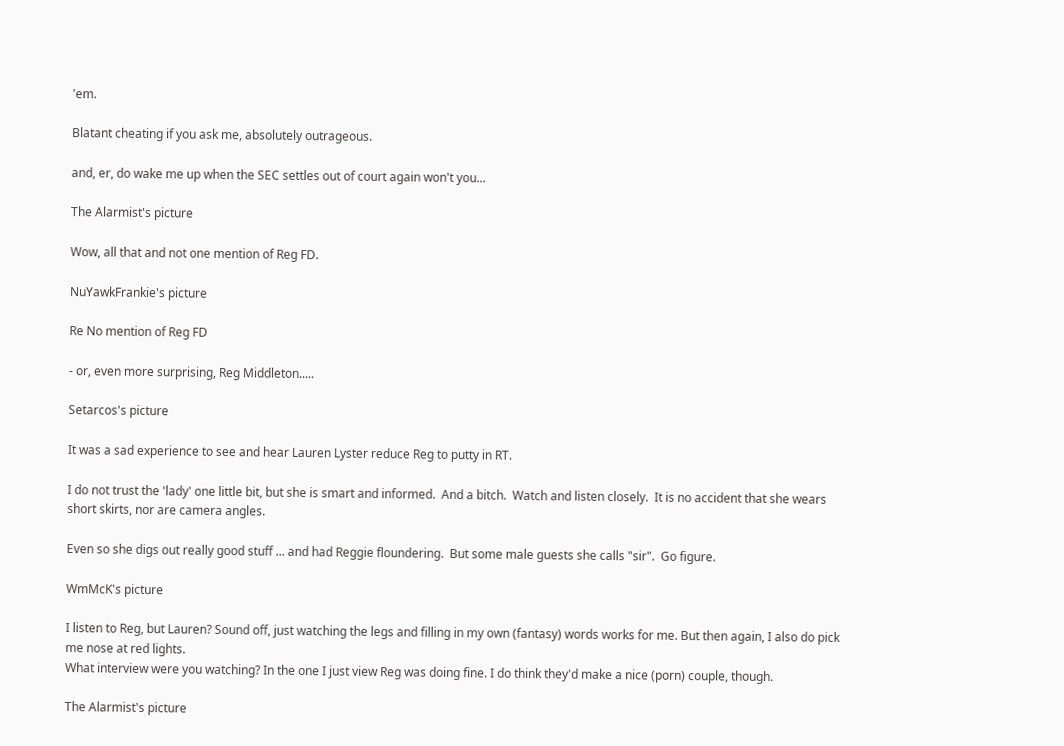'em.

Blatant cheating if you ask me, absolutely outrageous.

and, er, do wake me up when the SEC settles out of court again won't you...

The Alarmist's picture

Wow, all that and not one mention of Reg FD.

NuYawkFrankie's picture

Re No mention of Reg FD

- or, even more surprising, Reg Middleton.....

Setarcos's picture

It was a sad experience to see and hear Lauren Lyster reduce Reg to putty in RT.

I do not trust the 'lady' one little bit, but she is smart and informed.  And a bitch.  Watch and listen closely.  It is no accident that she wears short skirts, nor are camera angles.

Even so she digs out really good stuff ... and had Reggie floundering.  But some male guests she calls "sir".  Go figure.

WmMcK's picture

I listen to Reg, but Lauren? Sound off, just watching the legs and filling in my own (fantasy) words works for me. But then again, I also do pick me nose at red lights.
What interview were you watching? In the one I just view Reg was doing fine. I do think they'd make a nice (porn) couple, though.

The Alarmist's picture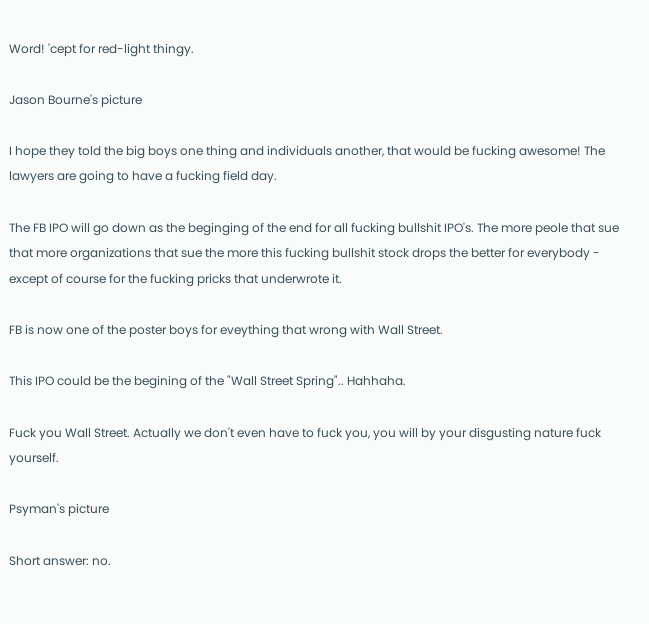Word! 'cept for red-light thingy.

Jason Bourne's picture

I hope they told the big boys one thing and individuals another, that would be fucking awesome! The lawyers are going to have a fucking field day.

The FB IPO will go down as the beginging of the end for all fucking bullshit IPO's. The more peole that sue that more organizations that sue the more this fucking bullshit stock drops the better for everybody - except of course for the fucking pricks that underwrote it.

FB is now one of the poster boys for eveything that wrong with Wall Street.

This IPO could be the begining of the "Wall Street Spring".. Hahhaha.

Fuck you Wall Street. Actually we don't even have to fuck you, you will by your disgusting nature fuck yourself.

Psyman's picture

Short answer: no.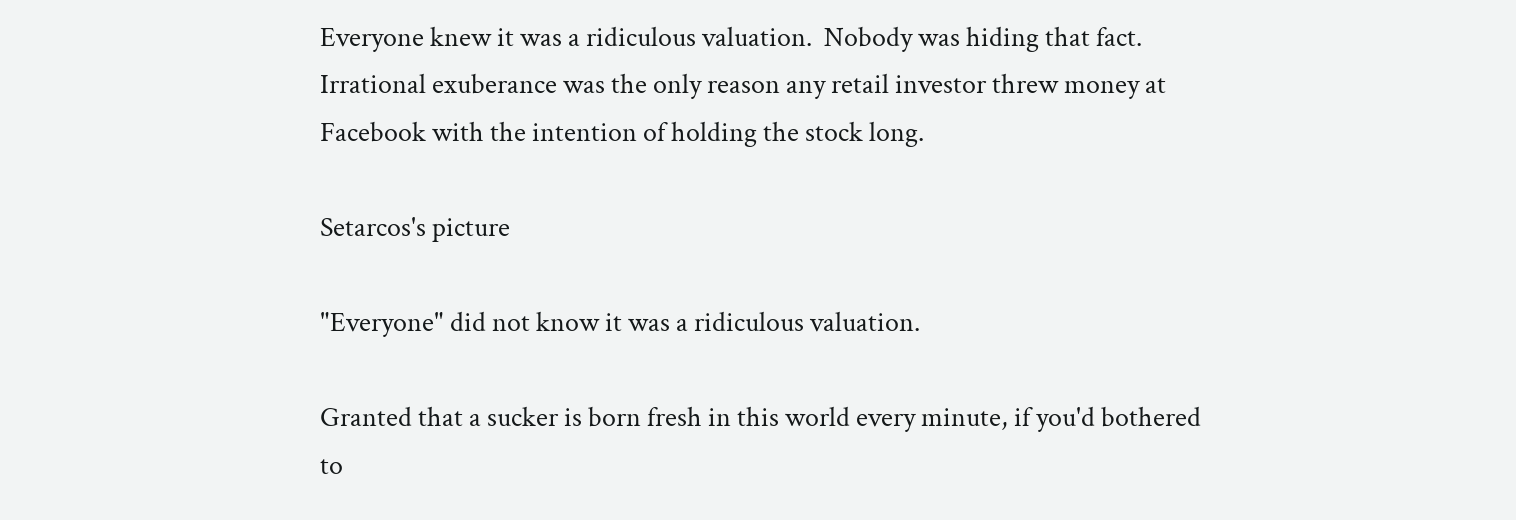Everyone knew it was a ridiculous valuation.  Nobody was hiding that fact.  Irrational exuberance was the only reason any retail investor threw money at Facebook with the intention of holding the stock long.

Setarcos's picture

"Everyone" did not know it was a ridiculous valuation.

Granted that a sucker is born fresh in this world every minute, if you'd bothered to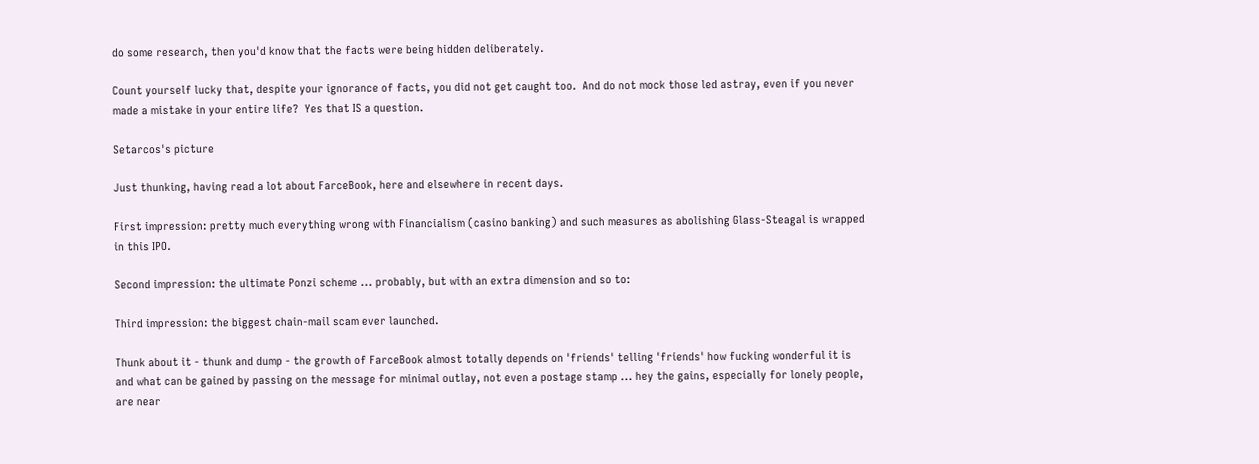do some research, then you'd know that the facts were being hidden deliberately.

Count yourself lucky that, despite your ignorance of facts, you did not get caught too.  And do not mock those led astray, even if you never made a mistake in your entire life?  Yes that IS a question.

Setarcos's picture

Just thunking, having read a lot about FarceBook, here and elsewhere in recent days.

First impression: pretty much everything wrong with Financialism (casino banking) and such measures as abolishing Glass-Steagal is wrapped in this IPO.

Second impression: the ultimate Ponzi scheme ... probably, but with an extra dimension and so to:

Third impression: the biggest chain-mail scam ever launched.

Thunk about it - thunk and dump - the growth of FarceBook almost totally depends on 'friends' telling 'friends' how fucking wonderful it is and what can be gained by passing on the message for minimal outlay, not even a postage stamp ... hey the gains, especially for lonely people, are near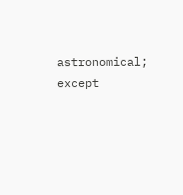astronomical; except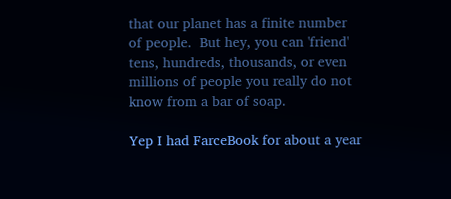that our planet has a finite number of people.  But hey, you can 'friend' tens, hundreds, thousands, or even millions of people you really do not know from a bar of soap.

Yep I had FarceBook for about a year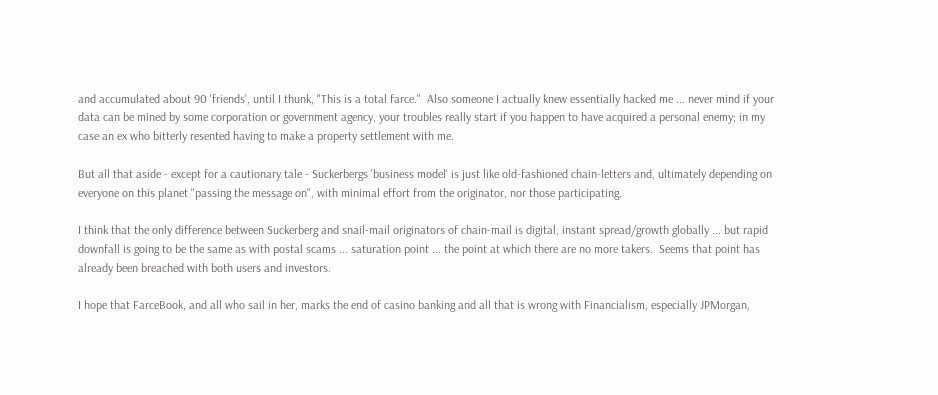and accumulated about 90 'friends', until I thunk, "This is a total farce."  Also someone I actually knew essentially hacked me ... never mind if your data can be mined by some corporation or government agency, your troubles really start if you happen to have acquired a personal enemy; in my case an ex who bitterly resented having to make a property settlement with me.

But all that aside - except for a cautionary tale - Suckerbergs 'business model' is just like old-fashioned chain-letters and, ultimately depending on everyone on this planet "passing the message on", with minimal effort from the originator, nor those participating.

I think that the only difference between Suckerberg and snail-mail originators of chain-mail is digital, instant spread/growth globally ... but rapid downfall is going to be the same as with postal scams ... saturation point ... the point at which there are no more takers.  Seems that point has already been breached with both users and investors.

I hope that FarceBook, and all who sail in her, marks the end of casino banking and all that is wrong with Financialism, especially JPMorgan,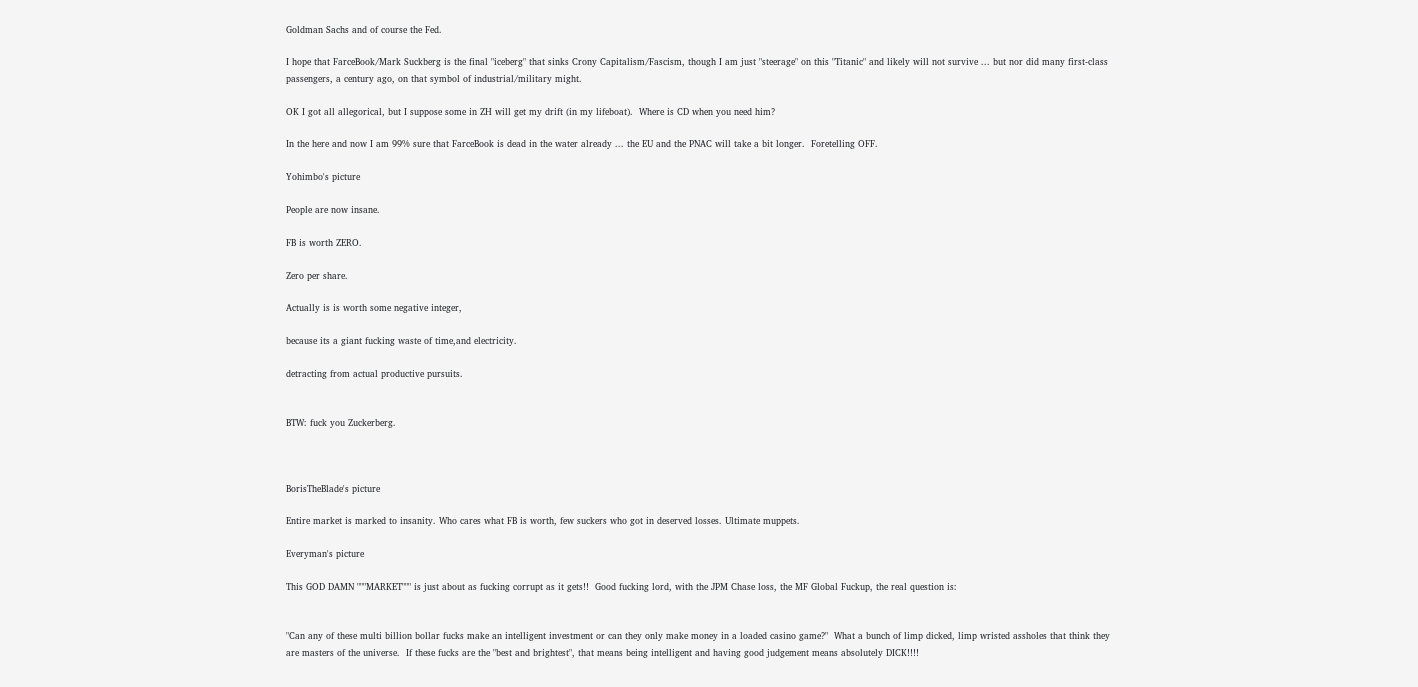Goldman Sachs and of course the Fed.

I hope that FarceBook/Mark Suckberg is the final "iceberg" that sinks Crony Capitalism/Fascism, though I am just "steerage" on this "Titanic" and likely will not survive ... but nor did many first-class passengers, a century ago, on that symbol of industrial/military might.

OK I got all allegorical, but I suppose some in ZH will get my drift (in my lifeboat).  Where is CD when you need him?

In the here and now I am 99% sure that FarceBook is dead in the water already ... the EU and the PNAC will take a bit longer.  Foretelling OFF.

Yohimbo's picture

People are now insane.

FB is worth ZERO.

Zero per share.

Actually is is worth some negative integer,

because its a giant fucking waste of time,and electricity.

detracting from actual productive pursuits.


BTW: fuck you Zuckerberg.



BorisTheBlade's picture

Entire market is marked to insanity. Who cares what FB is worth, few suckers who got in deserved losses. Ultimate muppets.

Everyman's picture

This GOD DAMN """MARKET""" is just about as fucking corrupt as it gets!!  Good fucking lord, with the JPM Chase loss, the MF Global Fuckup, the real question is:


"Can any of these multi billion bollar fucks make an intelligent investment or can they only make money in a loaded casino game?"  What a bunch of limp dicked, limp wristed assholes that think they are masters of the universe.  If these fucks are the "best and brightest", that means being intelligent and having good judgement means absolutely DICK!!!!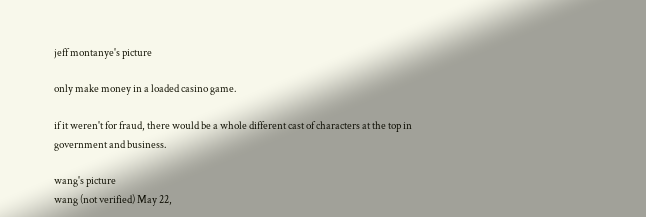jeff montanye's picture

only make money in a loaded casino game.

if it weren't for fraud, there would be a whole different cast of characters at the top in government and business.

wang's picture
wang (not verified) May 22,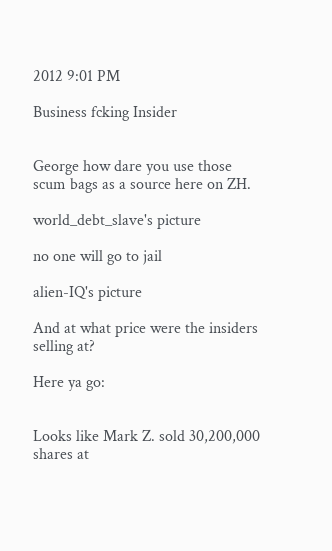2012 9:01 PM

Business fcking Insider


George how dare you use those scum bags as a source here on ZH.

world_debt_slave's picture

no one will go to jail

alien-IQ's picture

And at what price were the insiders selling at?

Here ya go:


Looks like Mark Z. sold 30,200,000 shares at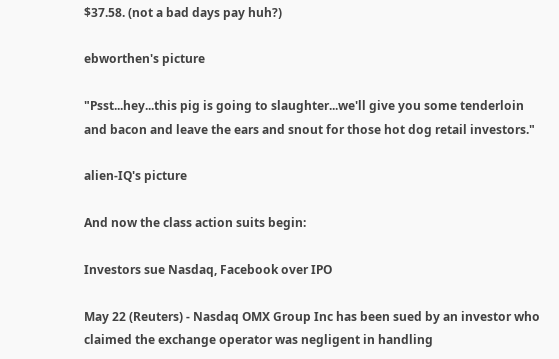$37.58. (not a bad days pay huh?)

ebworthen's picture

"Psst...hey...this pig is going to slaughter...we'll give you some tenderloin and bacon and leave the ears and snout for those hot dog retail investors."

alien-IQ's picture

And now the class action suits begin:

Investors sue Nasdaq, Facebook over IPO

May 22 (Reuters) - Nasdaq OMX Group Inc has been sued by an investor who claimed the exchange operator was negligent in handling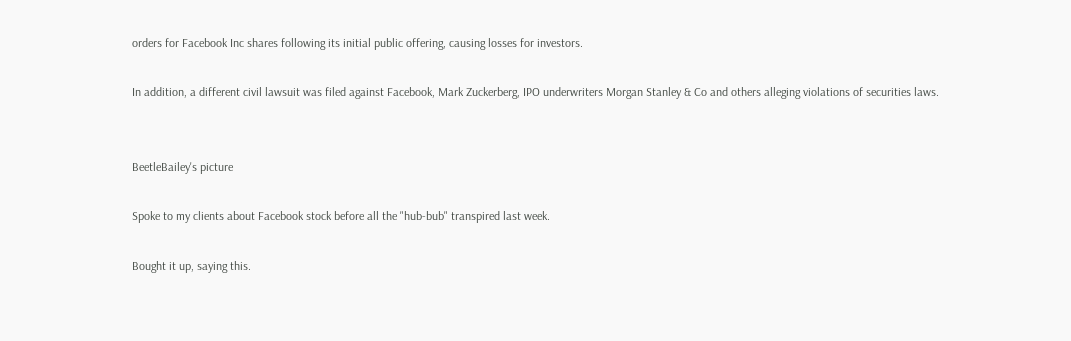orders for Facebook Inc shares following its initial public offering, causing losses for investors.

In addition, a different civil lawsuit was filed against Facebook, Mark Zuckerberg, IPO underwriters Morgan Stanley & Co and others alleging violations of securities laws.


BeetleBailey's picture

Spoke to my clients about Facebook stock before all the "hub-bub" transpired last week.

Bought it up, saying this.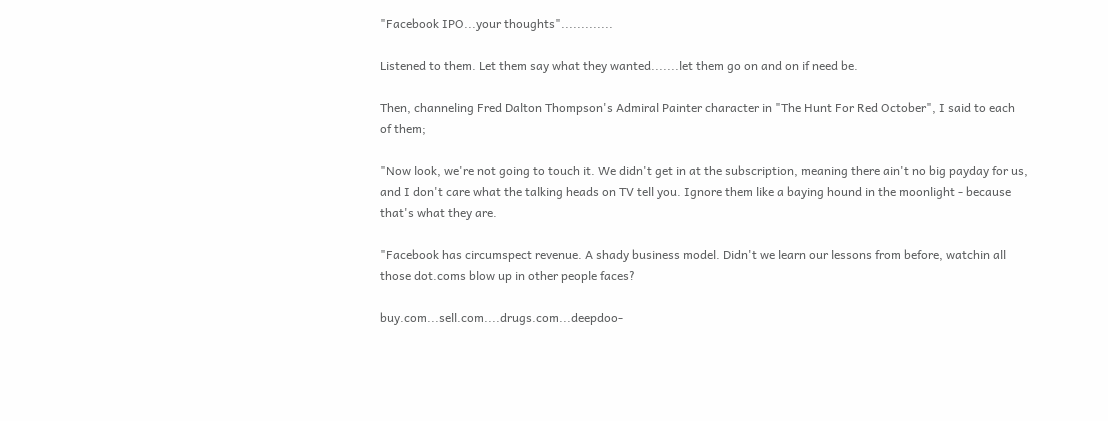"Facebook IPO...your thoughts".............

Listened to them. Let them say what they wanted.......let them go on and on if need be.

Then, channeling Fred Dalton Thompson's Admiral Painter character in "The Hunt For Red October", I said to each of them;

"Now look, we're not going to touch it. We didn't get in at the subscription, meaning there ain't no big payday for us, and I don't care what the talking heads on TV tell you. Ignore them like a baying hound in the moonlight - because that's what they are.

"Facebook has circumspect revenue. A shady business model. Didn't we learn our lessons from before, watchin all those dot.coms blow up in other people faces?

buy.com...sell.com....drugs.com...deepdoo-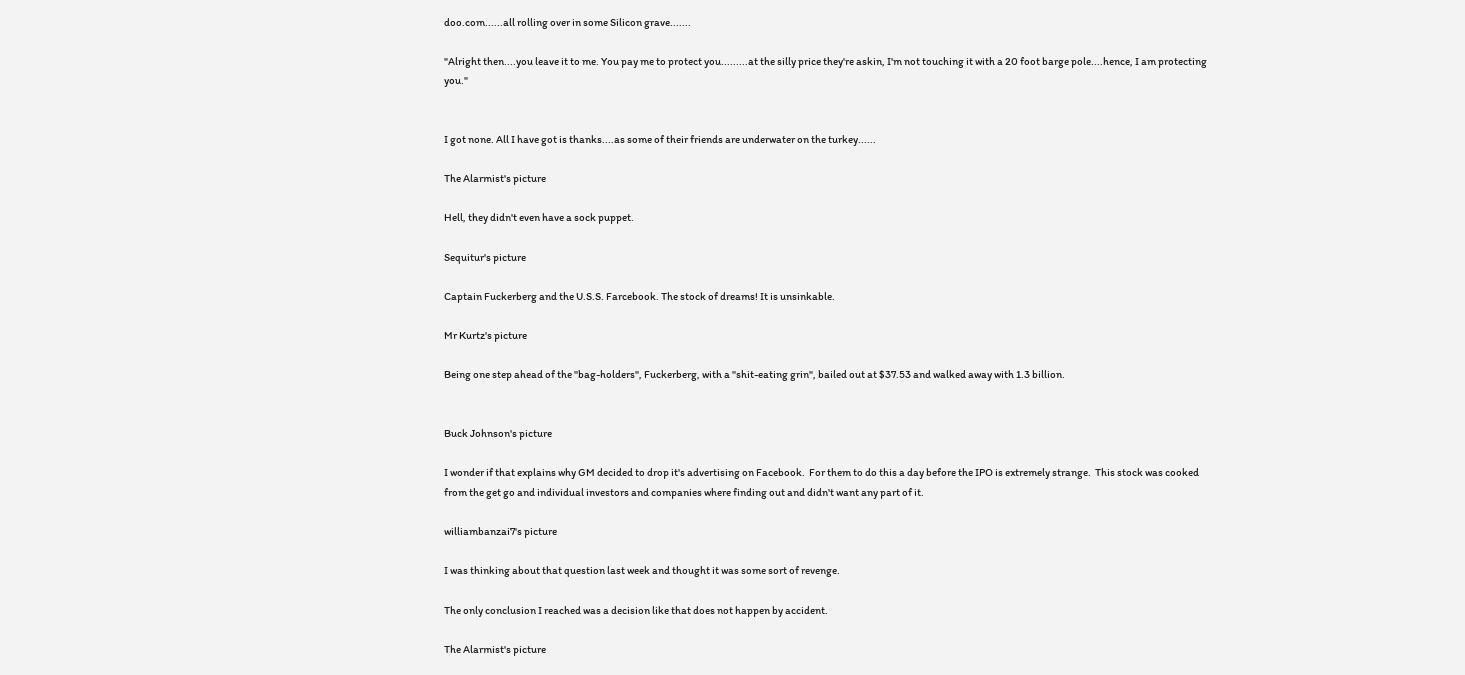doo.com......all rolling over in some Silicon grave.......

"Alright then....you leave it to me. You pay me to protect you.........at the silly price they're askin, I'm not touching it with a 20 foot barge pole....hence, I am protecting you."


I got none. All I have got is thanks....as some of their friends are underwater on the turkey......

The Alarmist's picture

Hell, they didn't even have a sock puppet.

Sequitur's picture

Captain Fuckerberg and the U.S.S. Farcebook. The stock of dreams! It is unsinkable.

Mr Kurtz's picture

Being one step ahead of the "bag-holders", Fuckerberg, with a "shit-eating grin", bailed out at $37.53 and walked away with 1.3 billion.


Buck Johnson's picture

I wonder if that explains why GM decided to drop it's advertising on Facebook.  For them to do this a day before the IPO is extremely strange.  This stock was cooked from the get go and individual investors and companies where finding out and didn't want any part of it.

williambanzai7's picture

I was thinking about that question last week and thought it was some sort of revenge.

The only conclusion I reached was a decision like that does not happen by accident.

The Alarmist's picture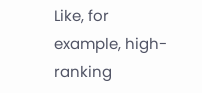Like, for example, high-ranking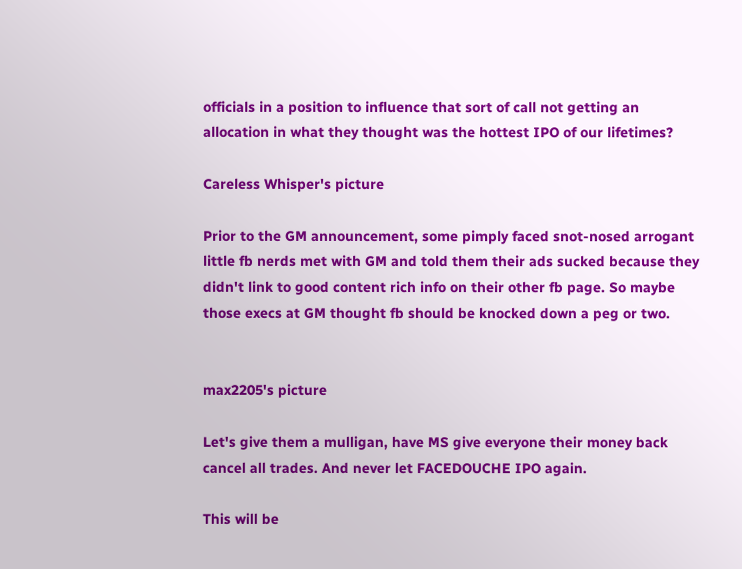officials in a position to influence that sort of call not getting an allocation in what they thought was the hottest IPO of our lifetimes?

Careless Whisper's picture

Prior to the GM announcement, some pimply faced snot-nosed arrogant little fb nerds met with GM and told them their ads sucked because they didn't link to good content rich info on their other fb page. So maybe those execs at GM thought fb should be knocked down a peg or two.


max2205's picture

Let's give them a mulligan, have MS give everyone their money back cancel all trades. And never let FACEDOUCHE IPO again.

This will be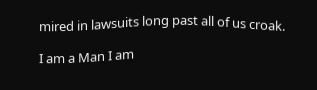mired in lawsuits long past all of us croak.

I am a Man I am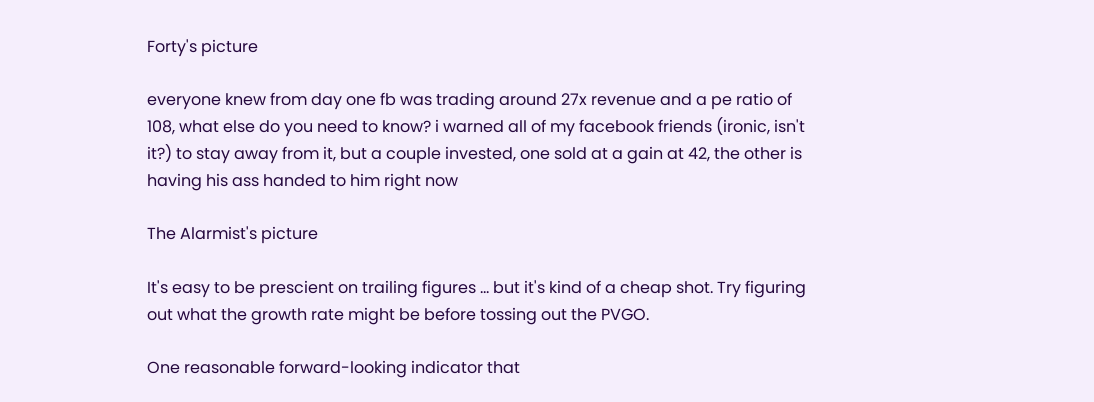Forty's picture

everyone knew from day one fb was trading around 27x revenue and a pe ratio of 108, what else do you need to know? i warned all of my facebook friends (ironic, isn't it?) to stay away from it, but a couple invested, one sold at a gain at 42, the other is having his ass handed to him right now

The Alarmist's picture

It's easy to be prescient on trailing figures ... but it's kind of a cheap shot. Try figuring out what the growth rate might be before tossing out the PVGO.

One reasonable forward-looking indicator that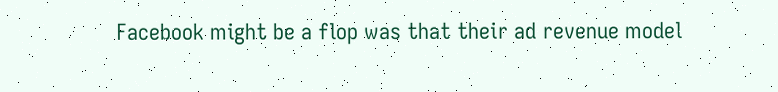Facebook might be a flop was that their ad revenue model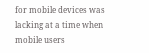for mobile devices was lacking at a time when mobile users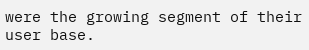were the growing segment of their user base.